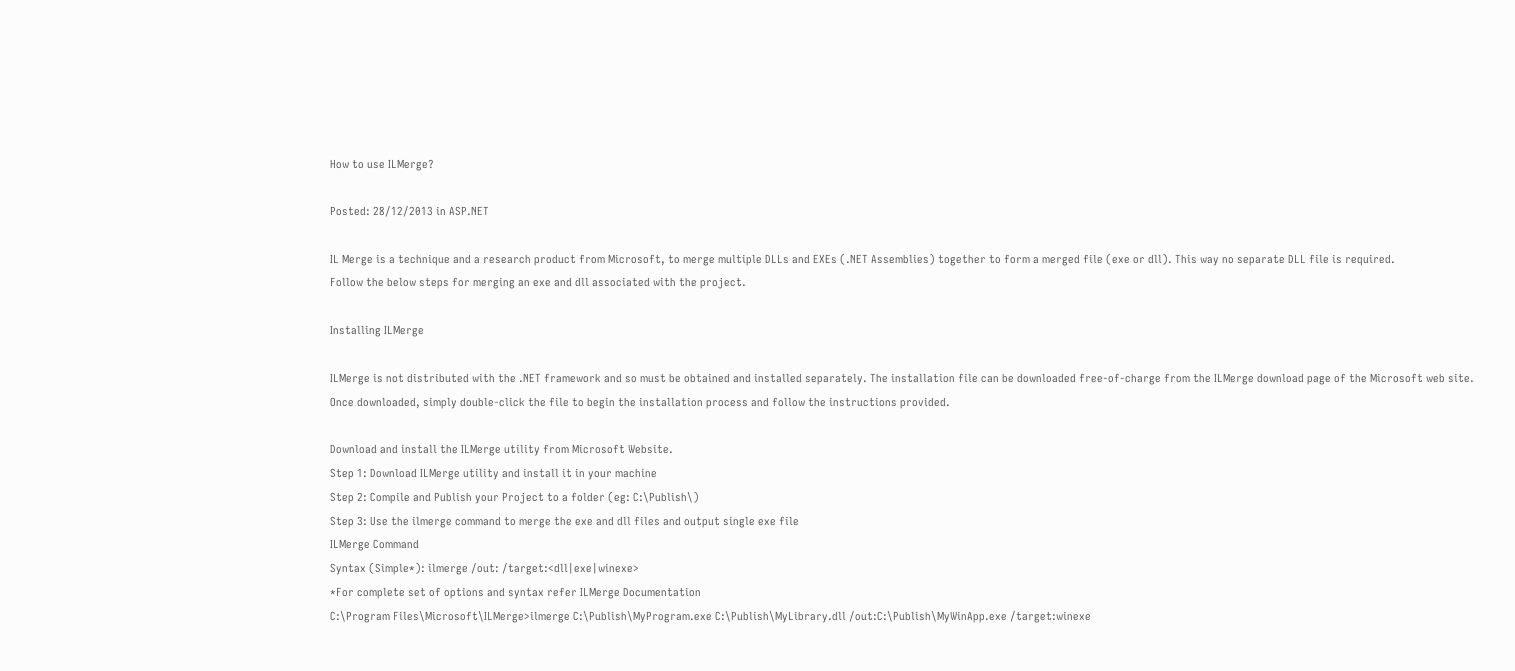How to use ILMerge?

Posted: 28/12/2013 in ASP.NET

IL Merge is a technique and a research product from Microsoft, to merge multiple DLLs and EXEs (.NET Assemblies) together to form a merged file (exe or dll). This way no separate DLL file is required.
Follow the below steps for merging an exe and dll associated with the project.

Installing ILMerge

ILMerge is not distributed with the .NET framework and so must be obtained and installed separately. The installation file can be downloaded free-of-charge from the ILMerge download page of the Microsoft web site. Once downloaded, simply double-click the file to begin the installation process and follow the instructions provided.

Download and install the ILMerge utility from Microsoft Website.
Step 1: Download ILMerge utility and install it in your machine
Step 2: Compile and Publish your Project to a folder (eg: C:\Publish\)
Step 3: Use the ilmerge command to merge the exe and dll files and output single exe file
ILMerge Command
Syntax (Simple*): ilmerge /out: /target:<dll|exe|winexe>
*For complete set of options and syntax refer ILMerge Documentation
C:\Program Files\Microsoft\ILMerge>ilmerge C:\Publish\MyProgram.exe C:\Publish\MyLibrary.dll /out:C:\Publish\MyWinApp.exe /target:winexe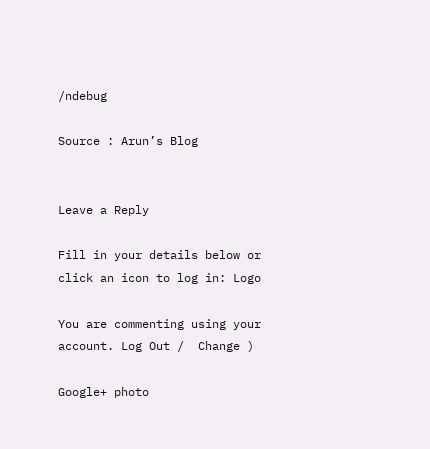/ndebug

Source : Arun’s Blog


Leave a Reply

Fill in your details below or click an icon to log in: Logo

You are commenting using your account. Log Out /  Change )

Google+ photo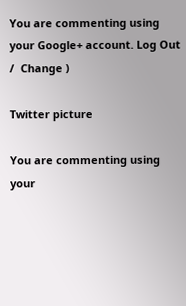You are commenting using your Google+ account. Log Out /  Change )

Twitter picture

You are commenting using your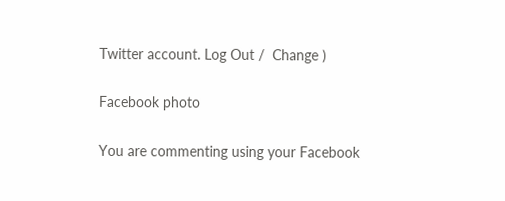Twitter account. Log Out /  Change )

Facebook photo

You are commenting using your Facebook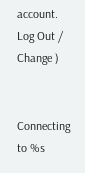account. Log Out /  Change )


Connecting to %s